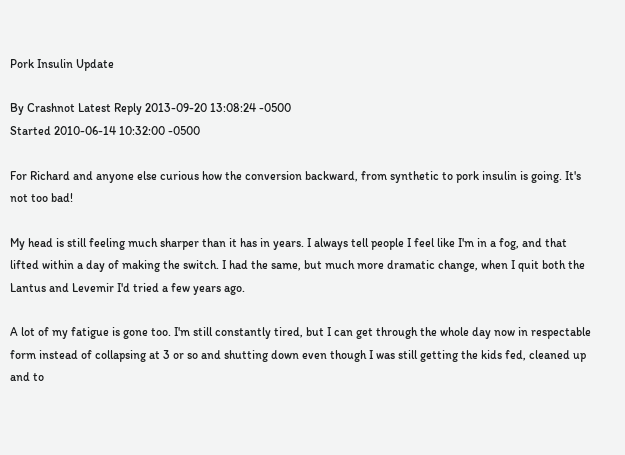Pork Insulin Update

By Crashnot Latest Reply 2013-09-20 13:08:24 -0500
Started 2010-06-14 10:32:00 -0500

For Richard and anyone else curious how the conversion backward, from synthetic to pork insulin is going. It's not too bad!

My head is still feeling much sharper than it has in years. I always tell people I feel like I'm in a fog, and that lifted within a day of making the switch. I had the same, but much more dramatic change, when I quit both the Lantus and Levemir I'd tried a few years ago.

A lot of my fatigue is gone too. I'm still constantly tired, but I can get through the whole day now in respectable form instead of collapsing at 3 or so and shutting down even though I was still getting the kids fed, cleaned up and to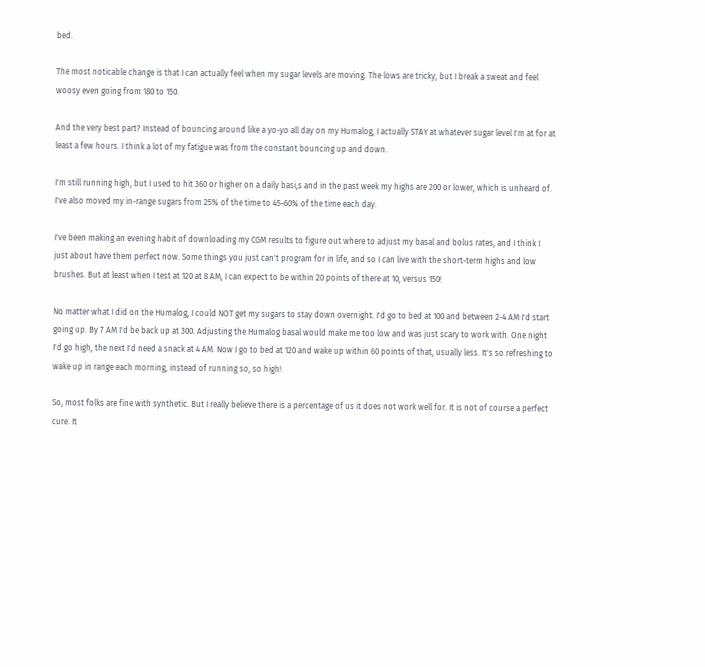bed.

The most noticable change is that I can actually feel when my sugar levels are moving. The lows are tricky, but I break a sweat and feel woosy even going from 180 to 150.

And the very best part? Instead of bouncing around like a yo-yo all day on my Humalog, I actually STAY at whatever sugar level I'm at for at least a few hours. I think a lot of my fatigue was from the constant bouncing up and down.

I'm still running high, but I used to hit 360 or higher on a daily basi,s and in the past week my highs are 200 or lower, which is unheard of. I've also moved my in-range sugars from 25% of the time to 45-60% of the time each day.

I've been making an evening habit of downloading my CGM results to figure out where to adjust my basal and bolus rates, and I think I just about have them perfect now. Some things you just can't program for in life, and so I can live with the short-term highs and low brushes. But at least when I test at 120 at 8 AM, I can expect to be within 20 points of there at 10, versus 150!

No matter what I did on the Humalog, I could NOT get my sugars to stay down overnight. I'd go to bed at 100 and between 2-4 AM I'd start going up. By 7 AM I'd be back up at 300. Adjusting the Humalog basal would make me too low and was just scary to work with. One night I'd go high, the next I'd need a snack at 4 AM. Now I go to bed at 120 and wake up within 60 points of that, usually less. It's so refreshing to wake up in range each morning, instead of running so, so high!

So, most folks are fine with synthetic. But I really believe there is a percentage of us it does not work well for. It is not of course a perfect cure. It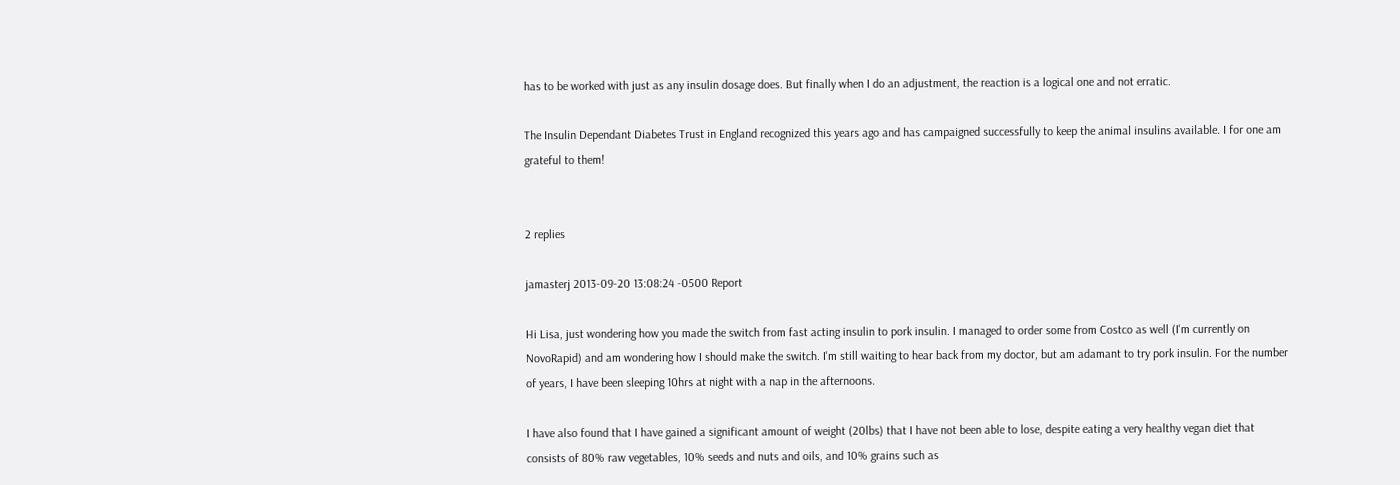has to be worked with just as any insulin dosage does. But finally when I do an adjustment, the reaction is a logical one and not erratic.

The Insulin Dependant Diabetes Trust in England recognized this years ago and has campaigned successfully to keep the animal insulins available. I for one am grateful to them!


2 replies

jamasterj 2013-09-20 13:08:24 -0500 Report

Hi Lisa, just wondering how you made the switch from fast acting insulin to pork insulin. I managed to order some from Costco as well (I'm currently on NovoRapid) and am wondering how I should make the switch. I'm still waiting to hear back from my doctor, but am adamant to try pork insulin. For the number of years, I have been sleeping 10hrs at night with a nap in the afternoons.

I have also found that I have gained a significant amount of weight (20lbs) that I have not been able to lose, despite eating a very healthy vegan diet that consists of 80% raw vegetables, 10% seeds and nuts and oils, and 10% grains such as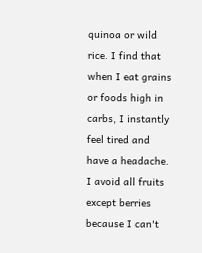quinoa or wild rice. I find that when I eat grains or foods high in carbs, I instantly feel tired and have a headache. I avoid all fruits except berries because I can't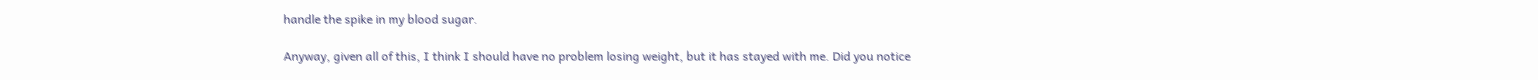handle the spike in my blood sugar.

Anyway, given all of this, I think I should have no problem losing weight, but it has stayed with me. Did you notice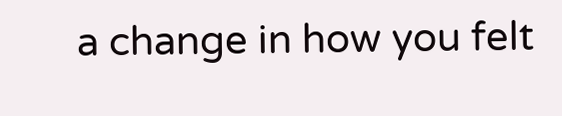a change in how you felt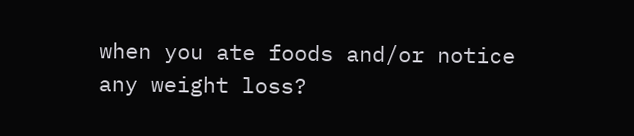when you ate foods and/or notice any weight loss?